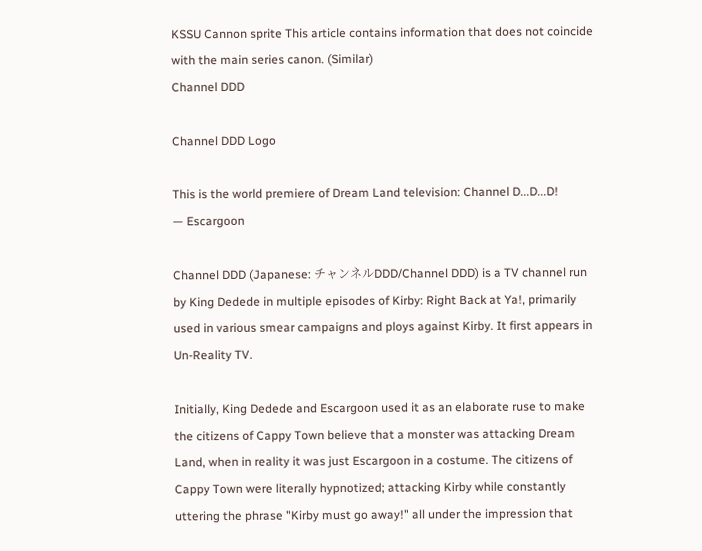KSSU Cannon sprite This article contains information that does not coincide with the main series canon. (Similar)
Channel DDD

Channel DDD Logo

This is the world premiere of Dream Land television: Channel D...D...D!
— Escargoon

Channel DDD (Japanese: チャンネルDDD/Channel DDD) is a TV channel run by King Dedede in multiple episodes of Kirby: Right Back at Ya!, primarily used in various smear campaigns and ploys against Kirby. It first appears in Un-Reality TV.

Initially, King Dedede and Escargoon used it as an elaborate ruse to make the citizens of Cappy Town believe that a monster was attacking Dream Land, when in reality it was just Escargoon in a costume. The citizens of Cappy Town were literally hypnotized; attacking Kirby while constantly uttering the phrase "Kirby must go away!" all under the impression that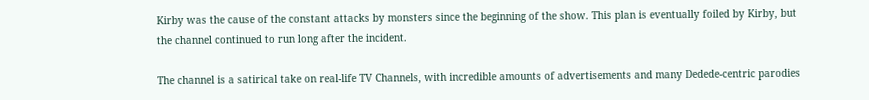Kirby was the cause of the constant attacks by monsters since the beginning of the show. This plan is eventually foiled by Kirby, but the channel continued to run long after the incident.

The channel is a satirical take on real-life TV Channels, with incredible amounts of advertisements and many Dedede-centric parodies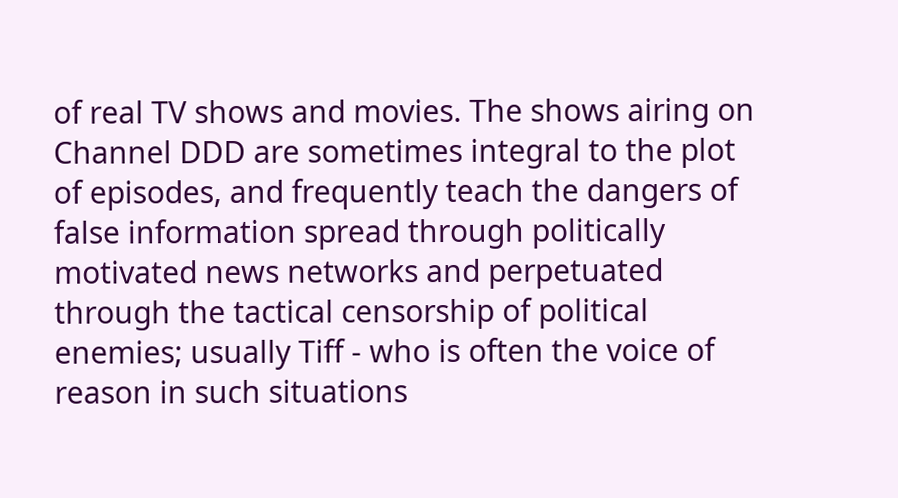of real TV shows and movies. The shows airing on Channel DDD are sometimes integral to the plot of episodes, and frequently teach the dangers of false information spread through politically motivated news networks and perpetuated through the tactical censorship of political enemies; usually Tiff - who is often the voice of reason in such situations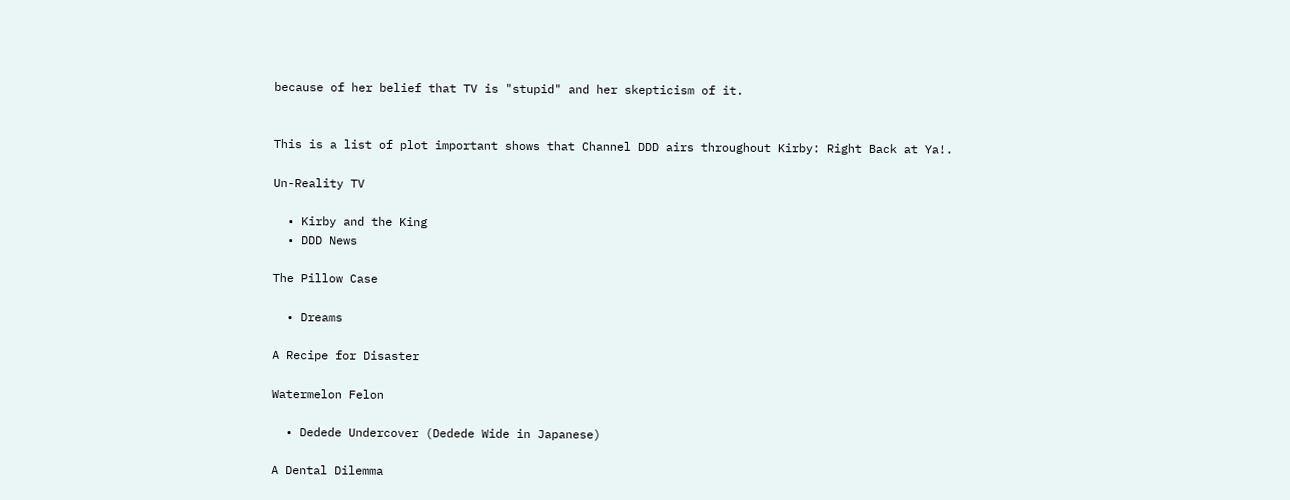because of her belief that TV is "stupid" and her skepticism of it.


This is a list of plot important shows that Channel DDD airs throughout Kirby: Right Back at Ya!.

Un-Reality TV

  • Kirby and the King
  • DDD News

The Pillow Case

  • Dreams

A Recipe for Disaster

Watermelon Felon

  • Dedede Undercover (Dedede Wide in Japanese)

A Dental Dilemma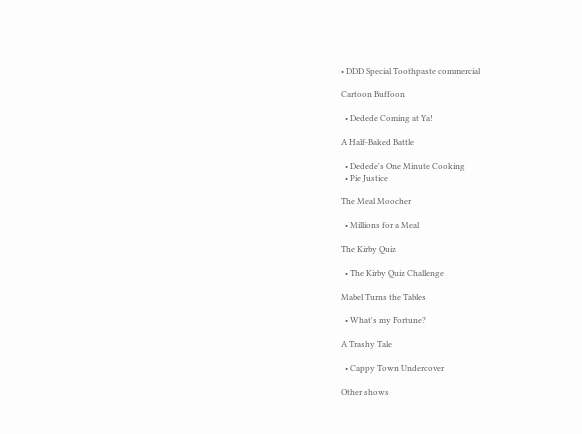• DDD Special Toothpaste commercial

Cartoon Buffoon

  • Dedede Coming at Ya!

A Half-Baked Battle

  • Dedede's One Minute Cooking
  • Pie Justice

The Meal Moocher

  • Millions for a Meal

The Kirby Quiz

  • The Kirby Quiz Challenge

Mabel Turns the Tables

  • What's my Fortune?

A Trashy Tale

  • Cappy Town Undercover

Other shows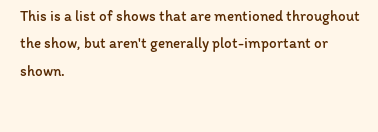This is a list of shows that are mentioned throughout the show, but aren't generally plot-important or shown.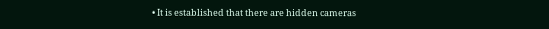• It is established that there are hidden cameras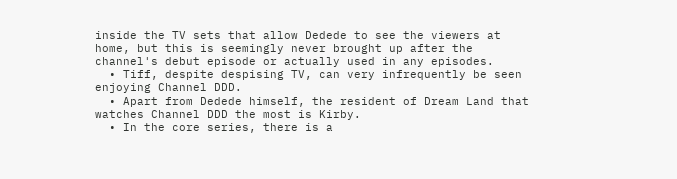inside the TV sets that allow Dedede to see the viewers at home, but this is seemingly never brought up after the channel's debut episode or actually used in any episodes.
  • Tiff, despite despising TV, can very infrequently be seen enjoying Channel DDD.
  • Apart from Dedede himself, the resident of Dream Land that watches Channel DDD the most is Kirby.
  • In the core series, there is a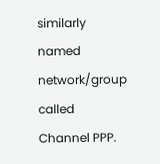similarly named network/group called Channel PPP.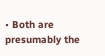• Both are presumably the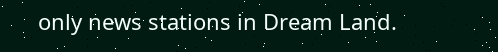only news stations in Dream Land.